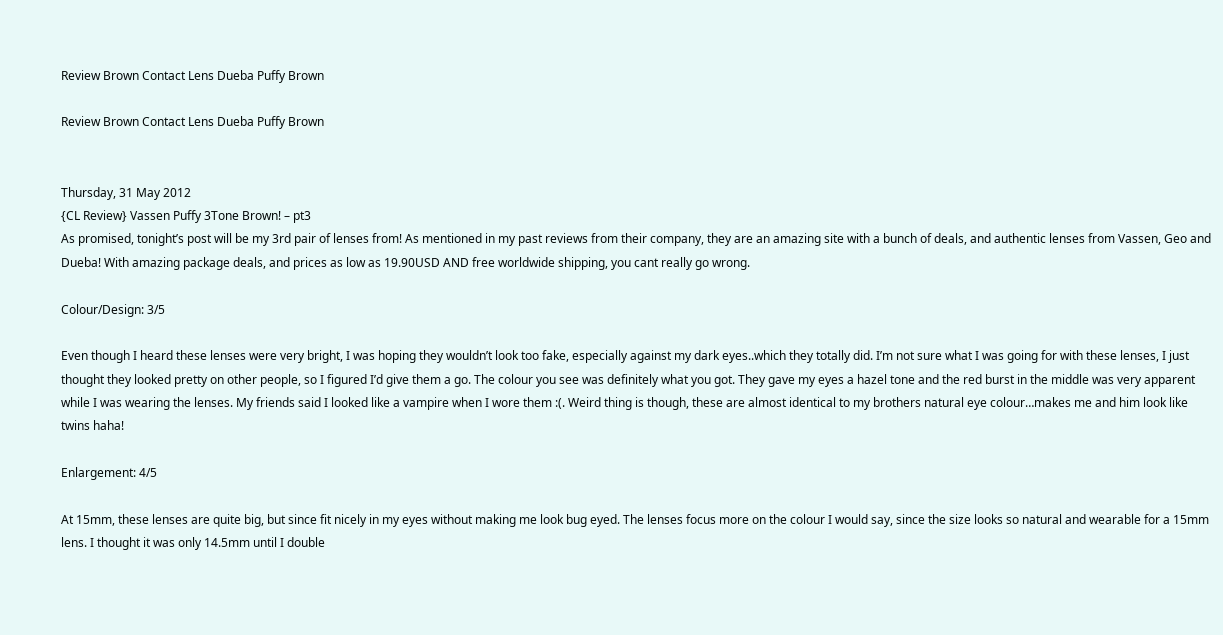Review Brown Contact Lens Dueba Puffy Brown

Review Brown Contact Lens Dueba Puffy Brown


Thursday, 31 May 2012
{CL Review} Vassen Puffy 3Tone Brown! – pt3
As promised, tonight’s post will be my 3rd pair of lenses from! As mentioned in my past reviews from their company, they are an amazing site with a bunch of deals, and authentic lenses from Vassen, Geo and Dueba! With amazing package deals, and prices as low as 19.90USD AND free worldwide shipping, you cant really go wrong.

Colour/Design: 3/5

Even though I heard these lenses were very bright, I was hoping they wouldn’t look too fake, especially against my dark eyes..which they totally did. I’m not sure what I was going for with these lenses, I just thought they looked pretty on other people, so I figured I’d give them a go. The colour you see was definitely what you got. They gave my eyes a hazel tone and the red burst in the middle was very apparent while I was wearing the lenses. My friends said I looked like a vampire when I wore them :(. Weird thing is though, these are almost identical to my brothers natural eye colour…makes me and him look like twins haha!

Enlargement: 4/5

At 15mm, these lenses are quite big, but since fit nicely in my eyes without making me look bug eyed. The lenses focus more on the colour I would say, since the size looks so natural and wearable for a 15mm lens. I thought it was only 14.5mm until I double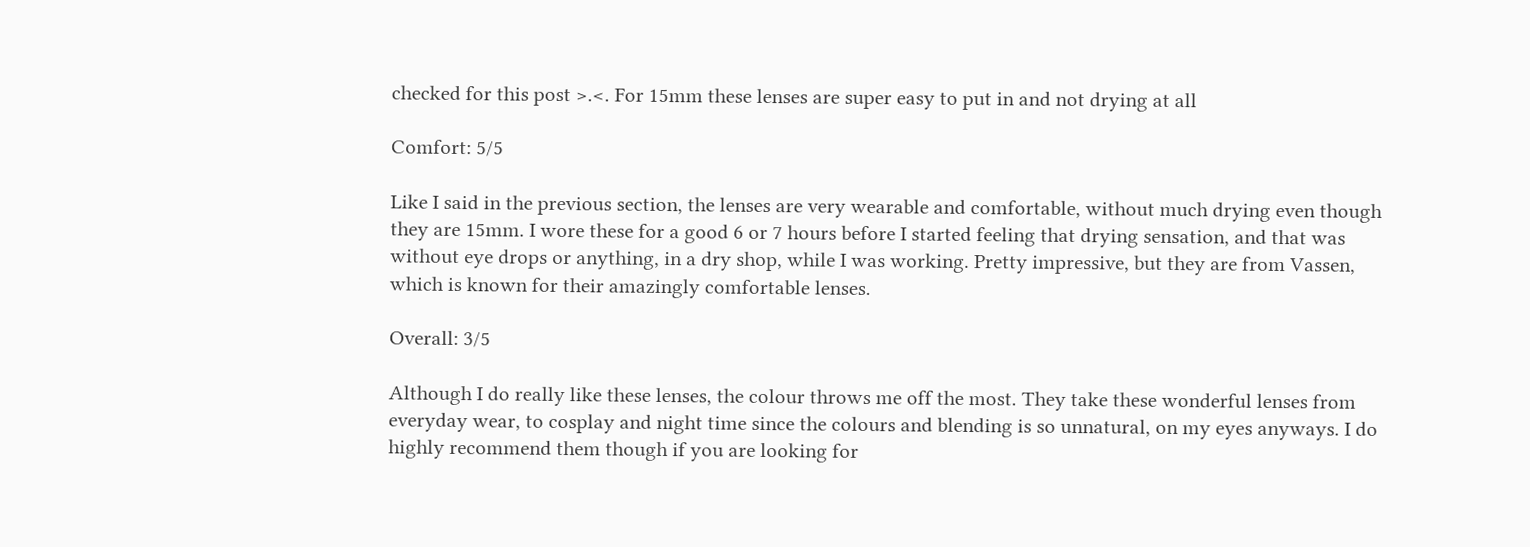checked for this post >.<. For 15mm these lenses are super easy to put in and not drying at all

Comfort: 5/5

Like I said in the previous section, the lenses are very wearable and comfortable, without much drying even though they are 15mm. I wore these for a good 6 or 7 hours before I started feeling that drying sensation, and that was without eye drops or anything, in a dry shop, while I was working. Pretty impressive, but they are from Vassen, which is known for their amazingly comfortable lenses.

Overall: 3/5

Although I do really like these lenses, the colour throws me off the most. They take these wonderful lenses from everyday wear, to cosplay and night time since the colours and blending is so unnatural, on my eyes anyways. I do highly recommend them though if you are looking for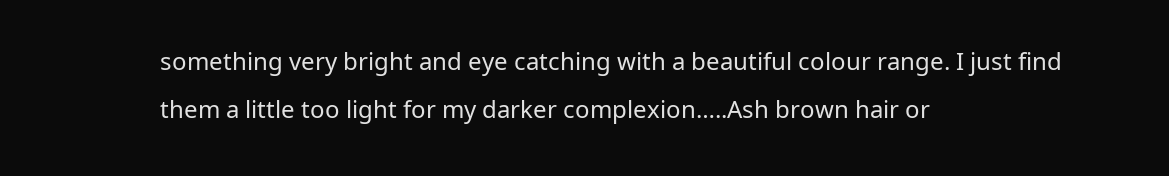something very bright and eye catching with a beautiful colour range. I just find them a little too light for my darker complexion…..Ash brown hair or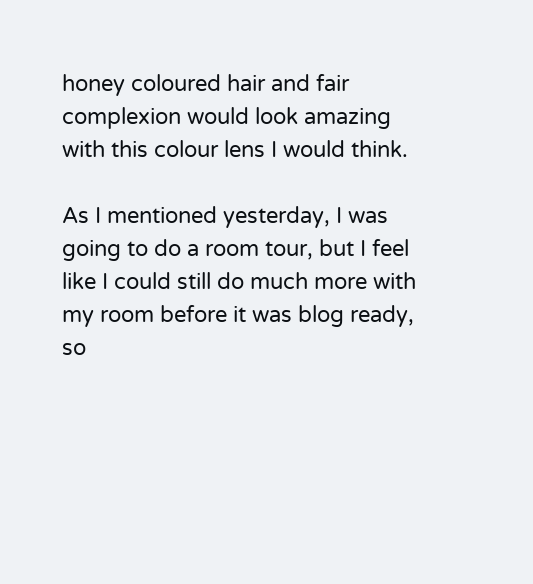honey coloured hair and fair complexion would look amazing with this colour lens I would think.

As I mentioned yesterday, I was going to do a room tour, but I feel like I could still do much more with my room before it was blog ready, so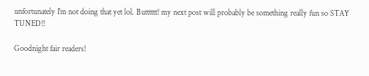unfortunately I’m not doing that yet lol. Butttttt! my next post will probably be something really fun so STAY TUNED!!

Goodnight fair readers!